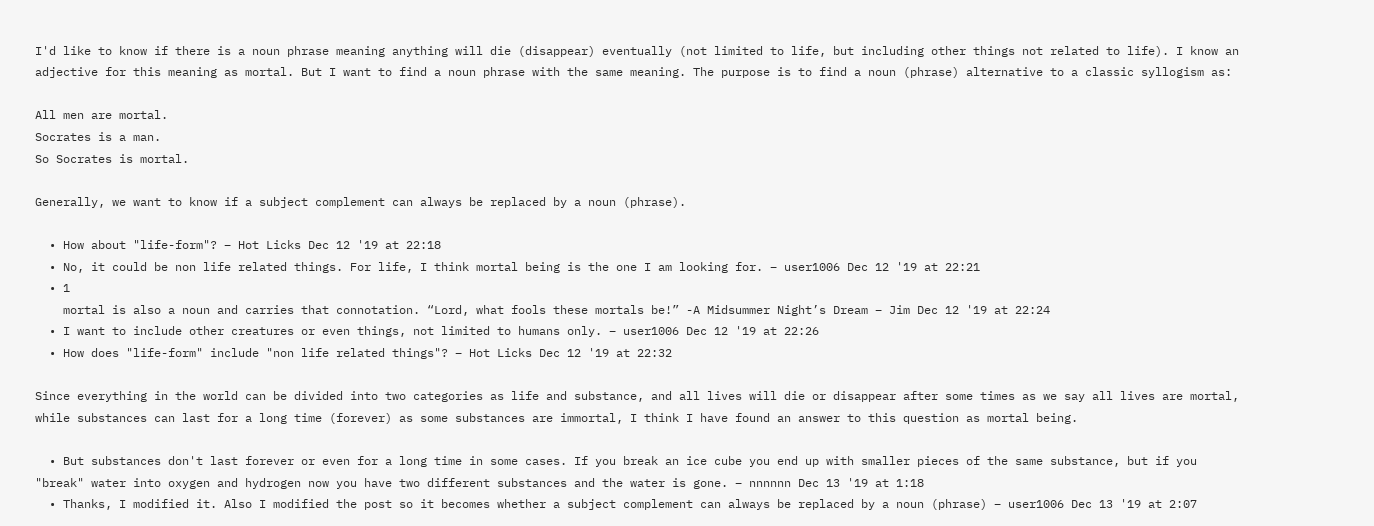I'd like to know if there is a noun phrase meaning anything will die (disappear) eventually (not limited to life, but including other things not related to life). I know an adjective for this meaning as mortal. But I want to find a noun phrase with the same meaning. The purpose is to find a noun (phrase) alternative to a classic syllogism as:

All men are mortal.
Socrates is a man.
So Socrates is mortal.

Generally, we want to know if a subject complement can always be replaced by a noun (phrase).

  • How about "life-form"? – Hot Licks Dec 12 '19 at 22:18
  • No, it could be non life related things. For life, I think mortal being is the one I am looking for. – user1006 Dec 12 '19 at 22:21
  • 1
    mortal is also a noun and carries that connotation. “Lord, what fools these mortals be!” -A Midsummer Night’s Dream – Jim Dec 12 '19 at 22:24
  • I want to include other creatures or even things, not limited to humans only. – user1006 Dec 12 '19 at 22:26
  • How does "life-form" include "non life related things"? – Hot Licks Dec 12 '19 at 22:32

Since everything in the world can be divided into two categories as life and substance, and all lives will die or disappear after some times as we say all lives are mortal, while substances can last for a long time (forever) as some substances are immortal, I think I have found an answer to this question as mortal being.

  • But substances don't last forever or even for a long time in some cases. If you break an ice cube you end up with smaller pieces of the same substance, but if you "break" water into oxygen and hydrogen now you have two different substances and the water is gone. – nnnnnn Dec 13 '19 at 1:18
  • Thanks, I modified it. Also I modified the post so it becomes whether a subject complement can always be replaced by a noun (phrase) – user1006 Dec 13 '19 at 2:07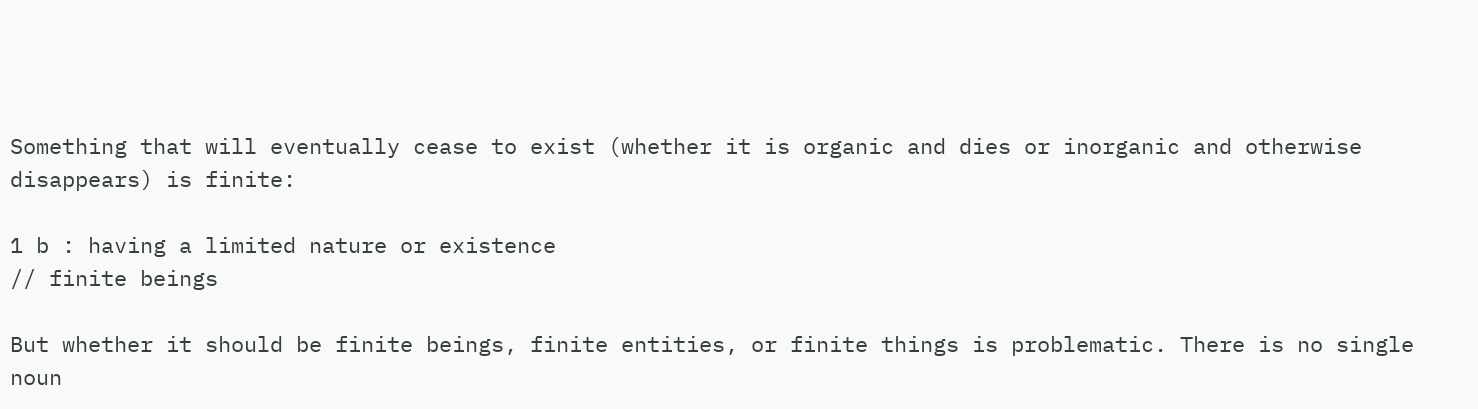Something that will eventually cease to exist (whether it is organic and dies or inorganic and otherwise disappears) is finite:

1 b : having a limited nature or existence
// finite beings

But whether it should be finite beings, finite entities, or finite things is problematic. There is no single noun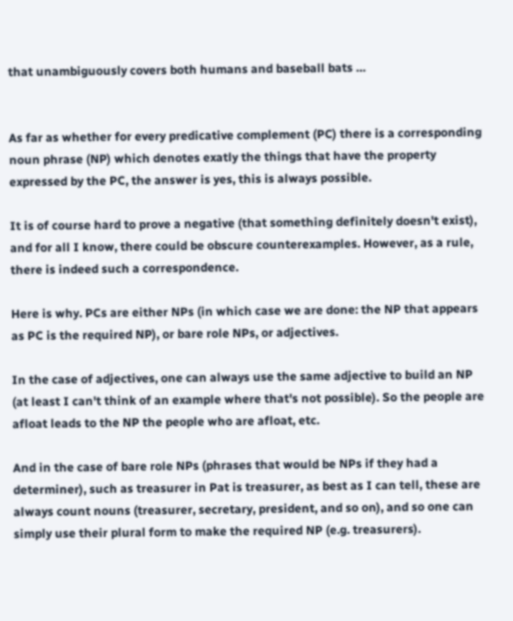that unambiguously covers both humans and baseball bats …


As far as whether for every predicative complement (PC) there is a corresponding noun phrase (NP) which denotes exatly the things that have the property expressed by the PC, the answer is yes, this is always possible.

It is of course hard to prove a negative (that something definitely doesn't exist), and for all I know, there could be obscure counterexamples. However, as a rule, there is indeed such a correspondence.

Here is why. PCs are either NPs (in which case we are done: the NP that appears as PC is the required NP), or bare role NPs, or adjectives.

In the case of adjectives, one can always use the same adjective to build an NP (at least I can't think of an example where that's not possible). So the people are afloat leads to the NP the people who are afloat, etc.

And in the case of bare role NPs (phrases that would be NPs if they had a determiner), such as treasurer in Pat is treasurer, as best as I can tell, these are always count nouns (treasurer, secretary, president, and so on), and so one can simply use their plural form to make the required NP (e.g. treasurers).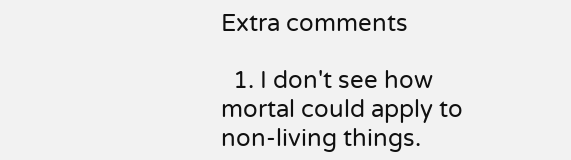Extra comments

  1. I don't see how mortal could apply to non-living things.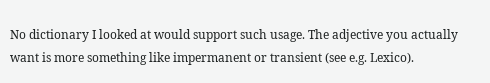No dictionary I looked at would support such usage. The adjective you actually want is more something like impermanent or transient (see e.g. Lexico).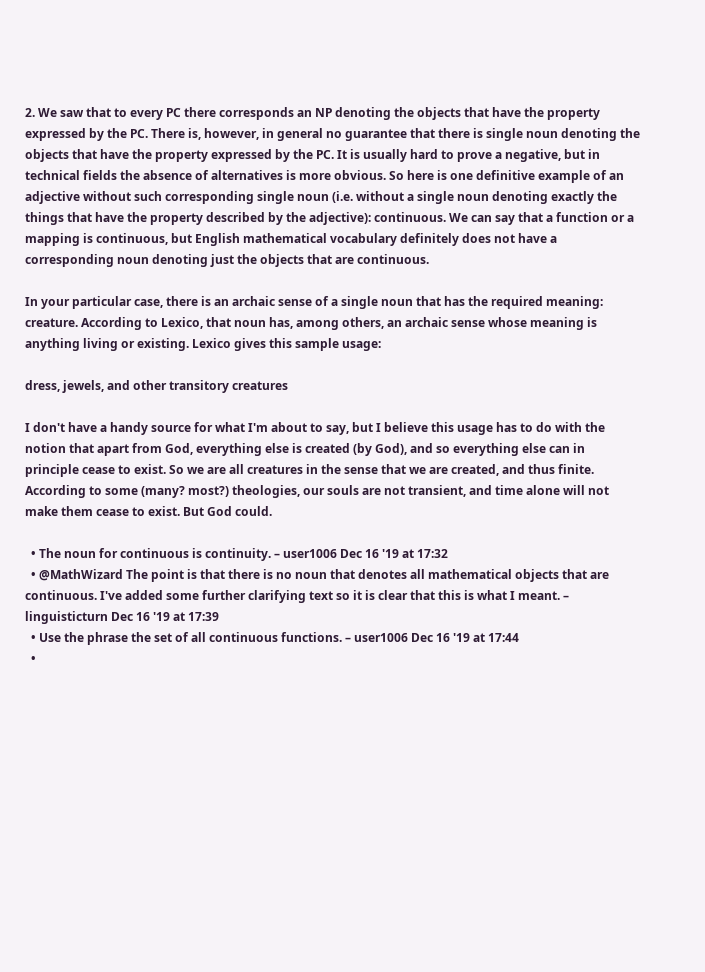2. We saw that to every PC there corresponds an NP denoting the objects that have the property expressed by the PC. There is, however, in general no guarantee that there is single noun denoting the objects that have the property expressed by the PC. It is usually hard to prove a negative, but in technical fields the absence of alternatives is more obvious. So here is one definitive example of an adjective without such corresponding single noun (i.e. without a single noun denoting exactly the things that have the property described by the adjective): continuous. We can say that a function or a mapping is continuous, but English mathematical vocabulary definitely does not have a corresponding noun denoting just the objects that are continuous.

In your particular case, there is an archaic sense of a single noun that has the required meaning: creature. According to Lexico, that noun has, among others, an archaic sense whose meaning is anything living or existing. Lexico gives this sample usage:

dress, jewels, and other transitory creatures

I don't have a handy source for what I'm about to say, but I believe this usage has to do with the notion that apart from God, everything else is created (by God), and so everything else can in principle cease to exist. So we are all creatures in the sense that we are created, and thus finite. According to some (many? most?) theologies, our souls are not transient, and time alone will not make them cease to exist. But God could.

  • The noun for continuous is continuity. – user1006 Dec 16 '19 at 17:32
  • @MathWizard The point is that there is no noun that denotes all mathematical objects that are continuous. I've added some further clarifying text so it is clear that this is what I meant. – linguisticturn Dec 16 '19 at 17:39
  • Use the phrase the set of all continuous functions. – user1006 Dec 16 '19 at 17:44
  •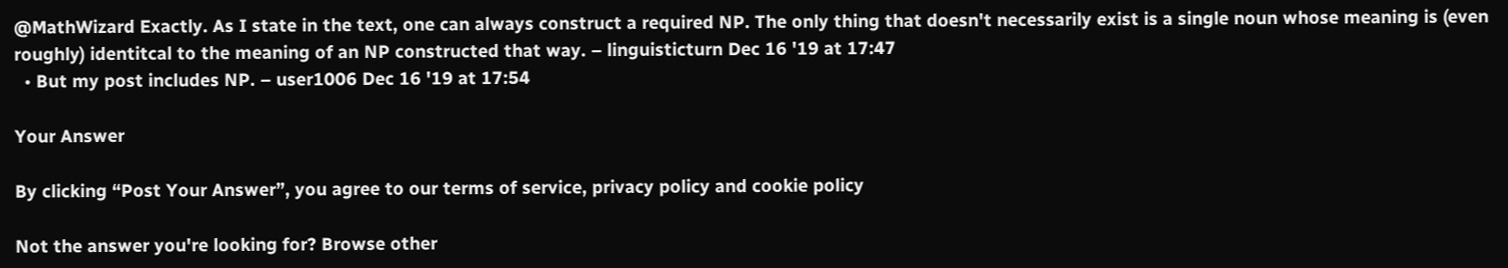@MathWizard Exactly. As I state in the text, one can always construct a required NP. The only thing that doesn't necessarily exist is a single noun whose meaning is (even roughly) identitcal to the meaning of an NP constructed that way. – linguisticturn Dec 16 '19 at 17:47
  • But my post includes NP. – user1006 Dec 16 '19 at 17:54

Your Answer

By clicking “Post Your Answer”, you agree to our terms of service, privacy policy and cookie policy

Not the answer you're looking for? Browse other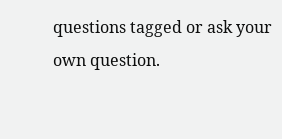questions tagged or ask your own question.